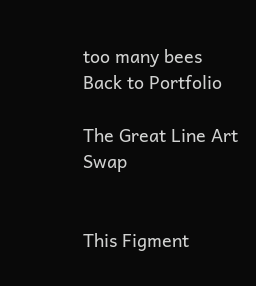too many bees
Back to Portfolio

The Great Line Art Swap


This Figment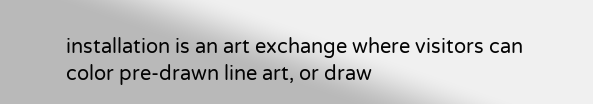installation is an art exchange where visitors can color pre-drawn line art, or draw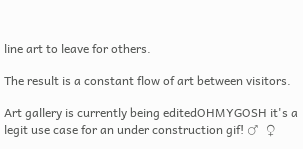line art to leave for others.

The result is a constant flow of art between visitors.

Art gallery is currently being editedOHMYGOSH it's a legit use case for an under construction gif! ♂  ♀